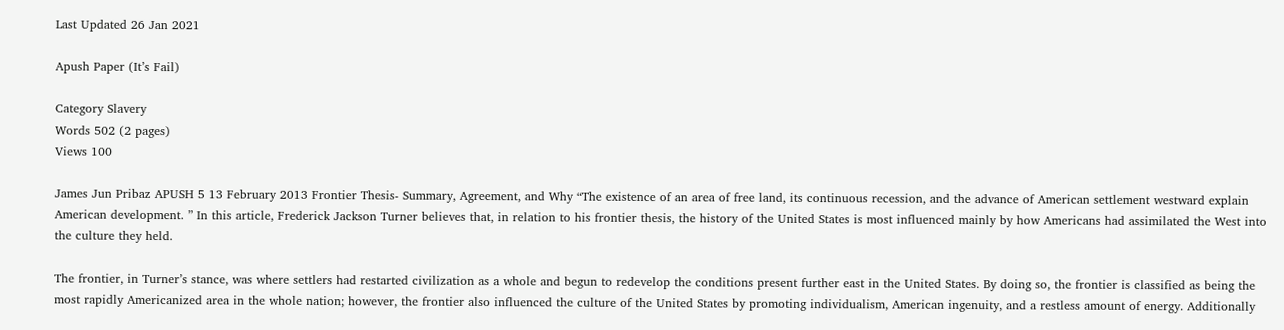Last Updated 26 Jan 2021

Apush Paper (It’s Fail)

Category Slavery
Words 502 (2 pages)
Views 100

James Jun Pribaz APUSH 5 13 February 2013 Frontier Thesis- Summary, Agreement, and Why “The existence of an area of free land, its continuous recession, and the advance of American settlement westward explain American development. ” In this article, Frederick Jackson Turner believes that, in relation to his frontier thesis, the history of the United States is most influenced mainly by how Americans had assimilated the West into the culture they held.

The frontier, in Turner’s stance, was where settlers had restarted civilization as a whole and begun to redevelop the conditions present further east in the United States. By doing so, the frontier is classified as being the most rapidly Americanized area in the whole nation; however, the frontier also influenced the culture of the United States by promoting individualism, American ingenuity, and a restless amount of energy. Additionally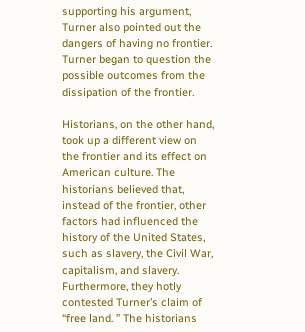supporting his argument, Turner also pointed out the dangers of having no frontier. Turner began to question the possible outcomes from the dissipation of the frontier.

Historians, on the other hand, took up a different view on the frontier and its effect on American culture. The historians believed that, instead of the frontier, other factors had influenced the history of the United States, such as slavery, the Civil War, capitalism, and slavery. Furthermore, they hotly contested Turner’s claim of “free land. ” The historians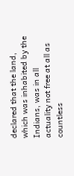declared that the land, which was inhabited by the Indians, was in all actuality not free at all as countless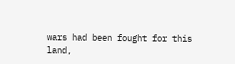wars had been fought for this land,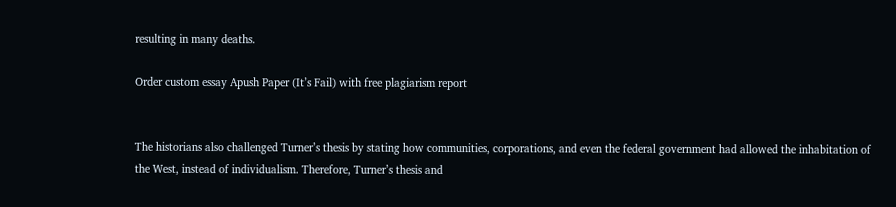resulting in many deaths.

Order custom essay Apush Paper (It’s Fail) with free plagiarism report


The historians also challenged Turner’s thesis by stating how communities, corporations, and even the federal government had allowed the inhabitation of the West, instead of individualism. Therefore, Turner’s thesis and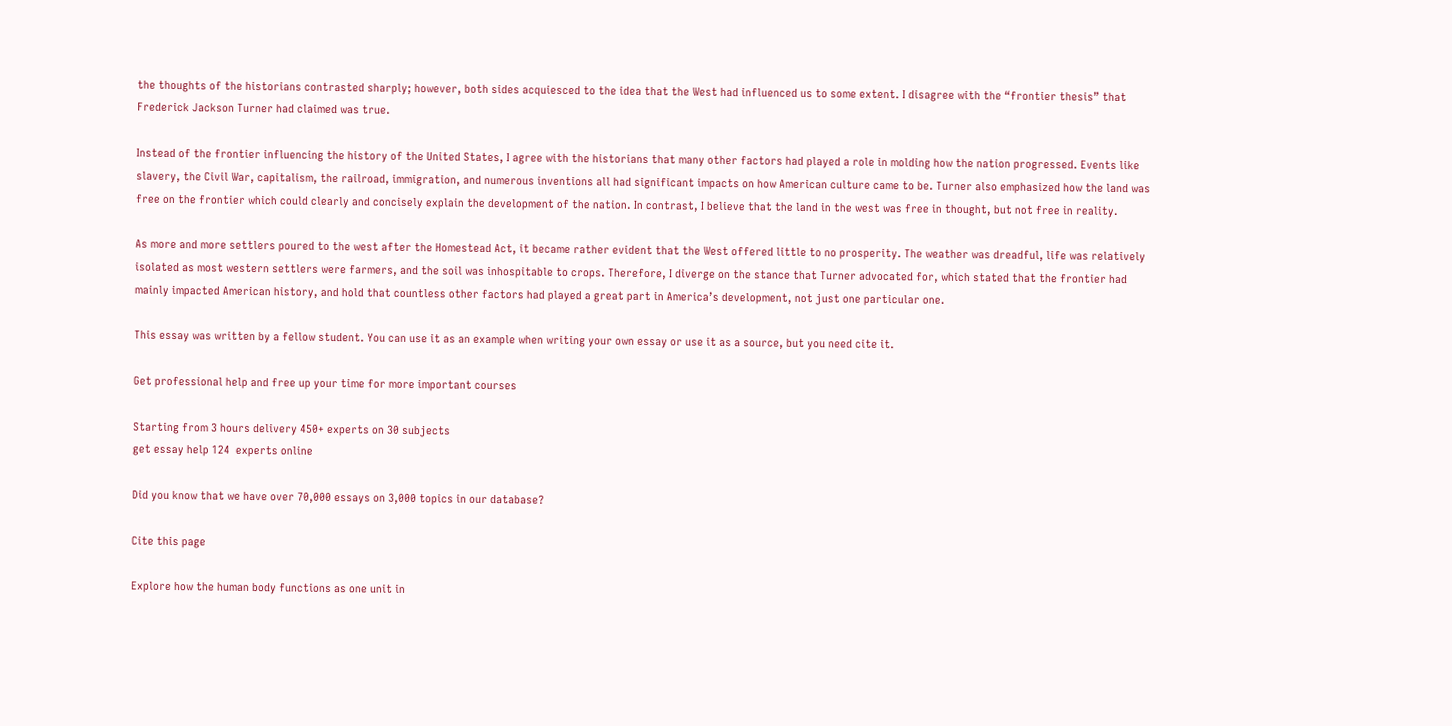the thoughts of the historians contrasted sharply; however, both sides acquiesced to the idea that the West had influenced us to some extent. I disagree with the “frontier thesis” that Frederick Jackson Turner had claimed was true.

Instead of the frontier influencing the history of the United States, I agree with the historians that many other factors had played a role in molding how the nation progressed. Events like slavery, the Civil War, capitalism, the railroad, immigration, and numerous inventions all had significant impacts on how American culture came to be. Turner also emphasized how the land was free on the frontier which could clearly and concisely explain the development of the nation. In contrast, I believe that the land in the west was free in thought, but not free in reality.

As more and more settlers poured to the west after the Homestead Act, it became rather evident that the West offered little to no prosperity. The weather was dreadful, life was relatively isolated as most western settlers were farmers, and the soil was inhospitable to crops. Therefore, I diverge on the stance that Turner advocated for, which stated that the frontier had mainly impacted American history, and hold that countless other factors had played a great part in America’s development, not just one particular one.

This essay was written by a fellow student. You can use it as an example when writing your own essay or use it as a source, but you need cite it.

Get professional help and free up your time for more important courses

Starting from 3 hours delivery 450+ experts on 30 subjects
get essay help 124  experts online

Did you know that we have over 70,000 essays on 3,000 topics in our database?

Cite this page

Explore how the human body functions as one unit in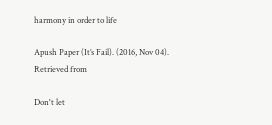harmony in order to life

Apush Paper (It’s Fail). (2016, Nov 04). Retrieved from

Don't let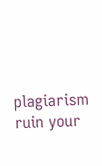plagiarism ruin your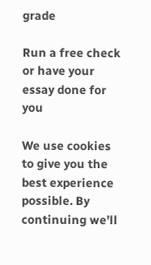grade

Run a free check or have your essay done for you

We use cookies to give you the best experience possible. By continuing we’ll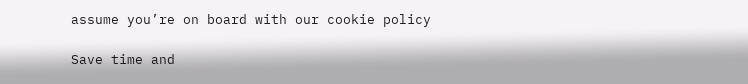assume you’re on board with our cookie policy

Save time and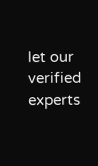let our verified experts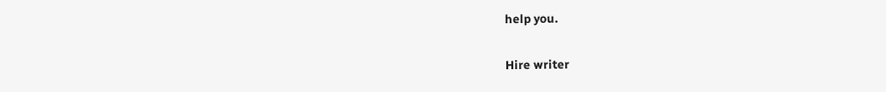help you.

Hire writer